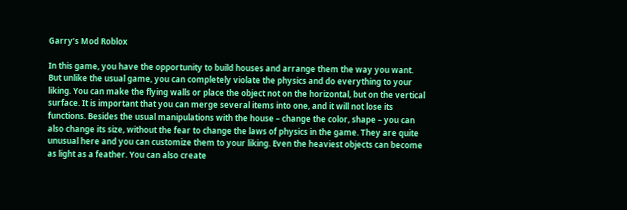Garry’s Mod Roblox

In this game, you have the opportunity to build houses and arrange them the way you want. But unlike the usual game, you can completely violate the physics and do everything to your liking. You can make the flying walls or place the object not on the horizontal, but on the vertical surface. It is important that you can merge several items into one, and it will not lose its functions. Besides the usual manipulations with the house – change the color, shape – you can also change its size, without the fear to change the laws of physics in the game. They are quite unusual here and you can customize them to your liking. Even the heaviest objects can become as light as a feather. You can also create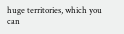huge territories, which you can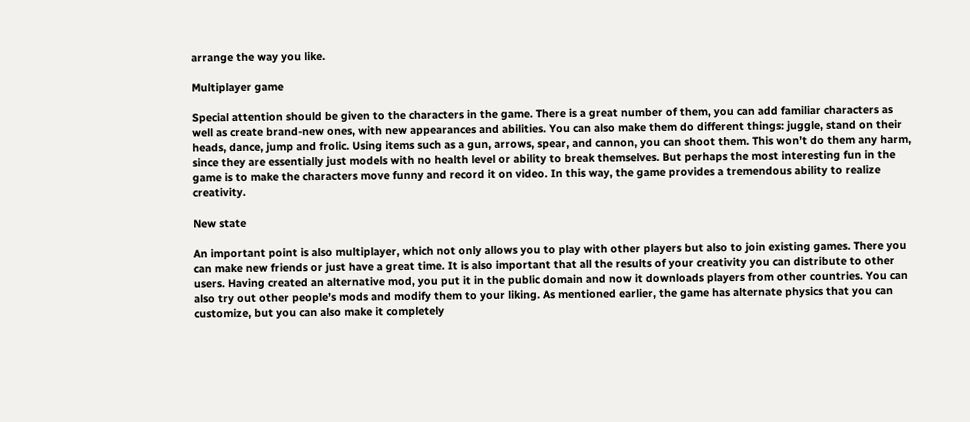arrange the way you like.

Multiplayer game

Special attention should be given to the characters in the game. There is a great number of them, you can add familiar characters as well as create brand-new ones, with new appearances and abilities. You can also make them do different things: juggle, stand on their heads, dance, jump and frolic. Using items such as a gun, arrows, spear, and cannon, you can shoot them. This won’t do them any harm, since they are essentially just models with no health level or ability to break themselves. But perhaps the most interesting fun in the game is to make the characters move funny and record it on video. In this way, the game provides a tremendous ability to realize creativity.

New state

An important point is also multiplayer, which not only allows you to play with other players but also to join existing games. There you can make new friends or just have a great time. It is also important that all the results of your creativity you can distribute to other users. Having created an alternative mod, you put it in the public domain and now it downloads players from other countries. You can also try out other people’s mods and modify them to your liking. As mentioned earlier, the game has alternate physics that you can customize, but you can also make it completely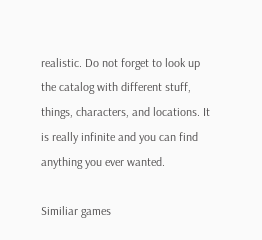realistic. Do not forget to look up the catalog with different stuff, things, characters, and locations. It is really infinite and you can find anything you ever wanted.

Similiar games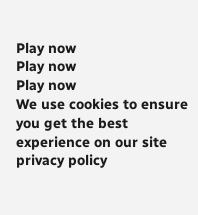Play now
Play now
Play now
We use cookies to ensure you get the best experience on our site  privacy policy